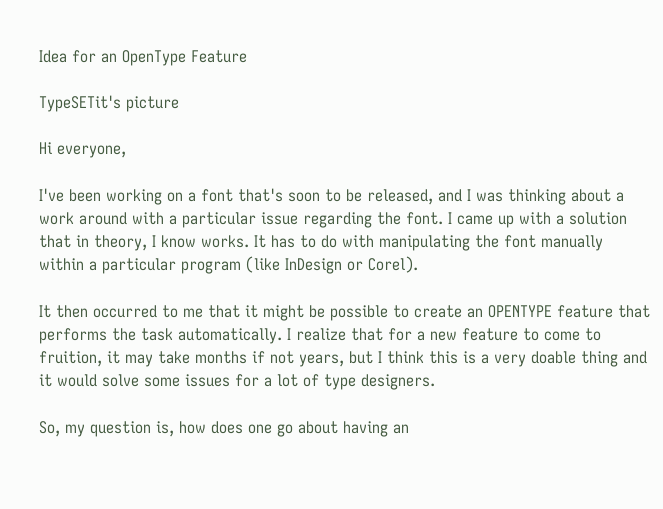Idea for an OpenType Feature

TypeSETit's picture

Hi everyone,

I've been working on a font that's soon to be released, and I was thinking about a work around with a particular issue regarding the font. I came up with a solution that in theory, I know works. It has to do with manipulating the font manually within a particular program (like InDesign or Corel).

It then occurred to me that it might be possible to create an OPENTYPE feature that performs the task automatically. I realize that for a new feature to come to fruition, it may take months if not years, but I think this is a very doable thing and it would solve some issues for a lot of type designers.

So, my question is, how does one go about having an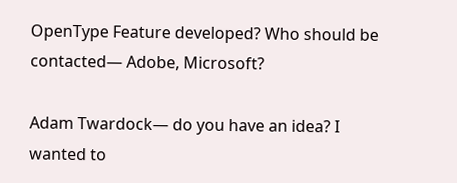OpenType Feature developed? Who should be contacted— Adobe, Microsoft?

Adam Twardock— do you have an idea? I wanted to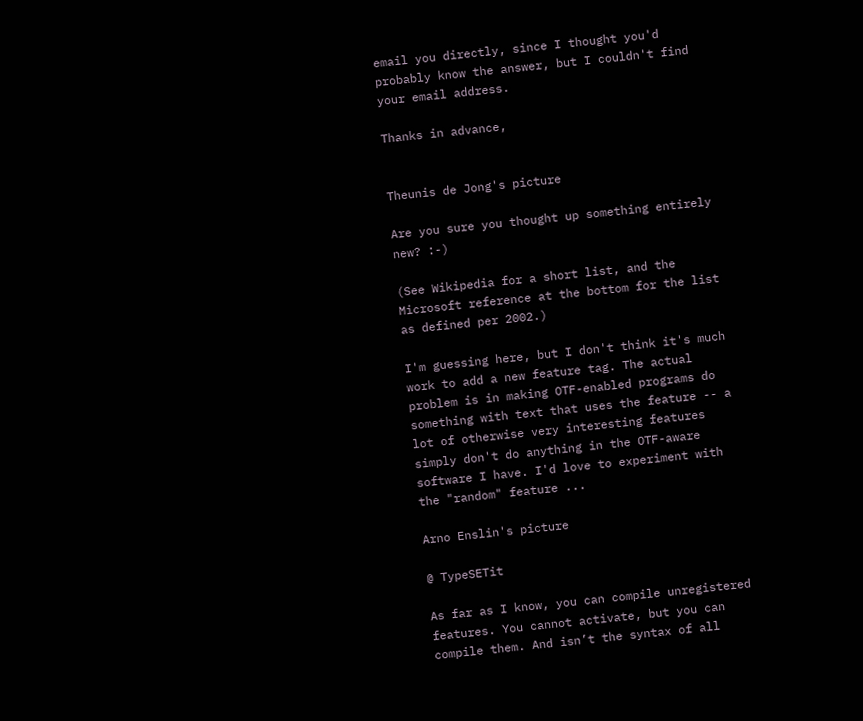email you directly, since I thought you'd probably know the answer, but I couldn't find your email address.

Thanks in advance,


Theunis de Jong's picture

Are you sure you thought up something entirely new? :-)

(See Wikipedia for a short list, and the Microsoft reference at the bottom for the list as defined per 2002.)

I'm guessing here, but I don't think it's much work to add a new feature tag. The actual problem is in making OTF-enabled programs do something with text that uses the feature -- a lot of otherwise very interesting features simply don't do anything in the OTF-aware software I have. I'd love to experiment with the "random" feature ...

Arno Enslin's picture

@ TypeSETit

As far as I know, you can compile unregistered features. You cannot activate, but you can compile them. And isn’t the syntax of all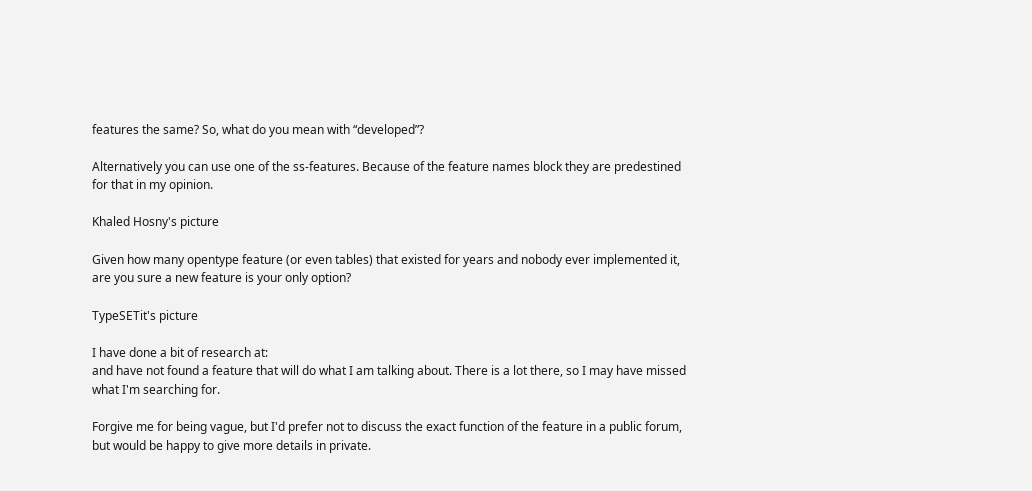features the same? So, what do you mean with “developed”?

Alternatively you can use one of the ss-features. Because of the feature names block they are predestined for that in my opinion.

Khaled Hosny's picture

Given how many opentype feature (or even tables) that existed for years and nobody ever implemented it, are you sure a new feature is your only option?

TypeSETit's picture

I have done a bit of research at:
and have not found a feature that will do what I am talking about. There is a lot there, so I may have missed what I'm searching for.

Forgive me for being vague, but I'd prefer not to discuss the exact function of the feature in a public forum, but would be happy to give more details in private.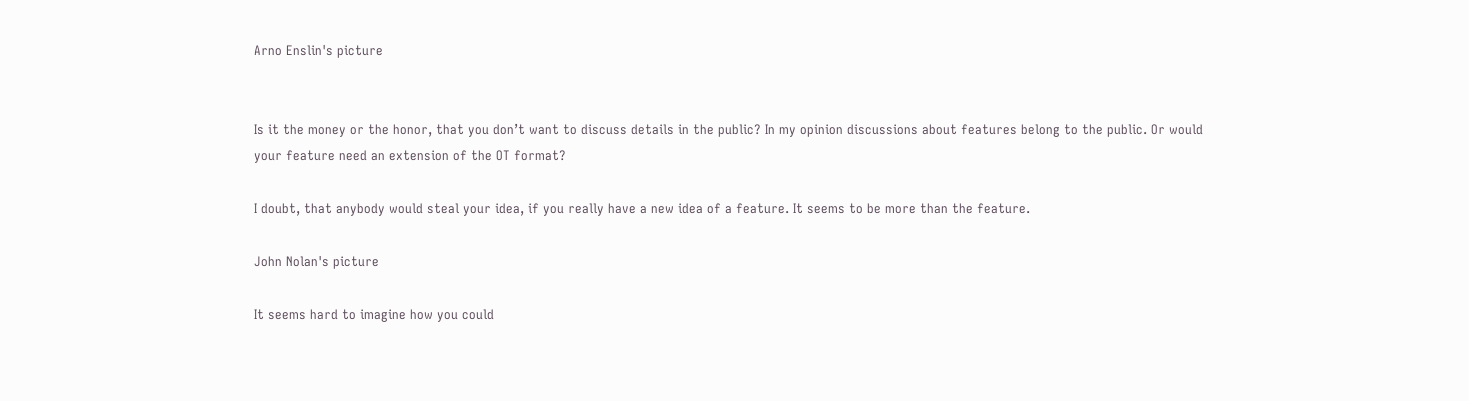Arno Enslin's picture


Is it the money or the honor, that you don’t want to discuss details in the public? In my opinion discussions about features belong to the public. Or would your feature need an extension of the OT format?

I doubt, that anybody would steal your idea, if you really have a new idea of a feature. It seems to be more than the feature.

John Nolan's picture

It seems hard to imagine how you could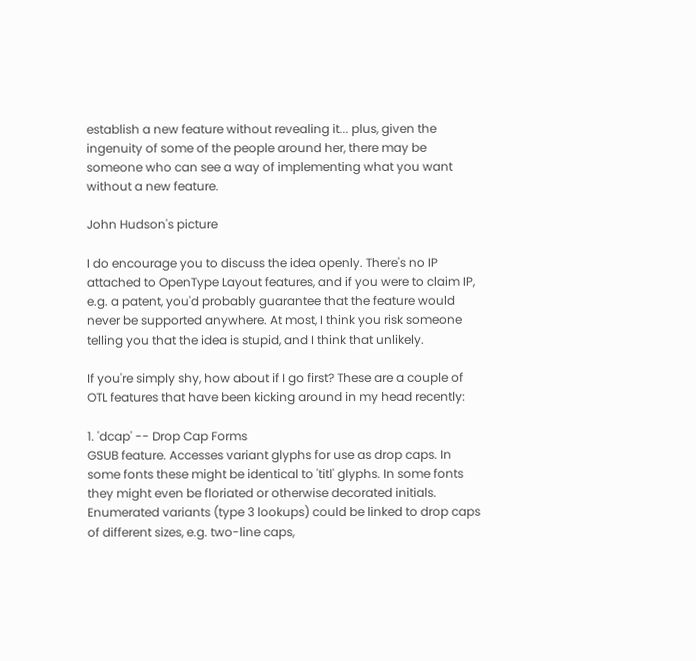establish a new feature without revealing it... plus, given the ingenuity of some of the people around her, there may be someone who can see a way of implementing what you want without a new feature.

John Hudson's picture

I do encourage you to discuss the idea openly. There's no IP attached to OpenType Layout features, and if you were to claim IP, e.g. a patent, you'd probably guarantee that the feature would never be supported anywhere. At most, I think you risk someone telling you that the idea is stupid, and I think that unlikely.

If you're simply shy, how about if I go first? These are a couple of OTL features that have been kicking around in my head recently:

1. 'dcap' -- Drop Cap Forms
GSUB feature. Accesses variant glyphs for use as drop caps. In some fonts these might be identical to 'titl' glyphs. In some fonts they might even be floriated or otherwise decorated initials. Enumerated variants (type 3 lookups) could be linked to drop caps of different sizes, e.g. two-line caps,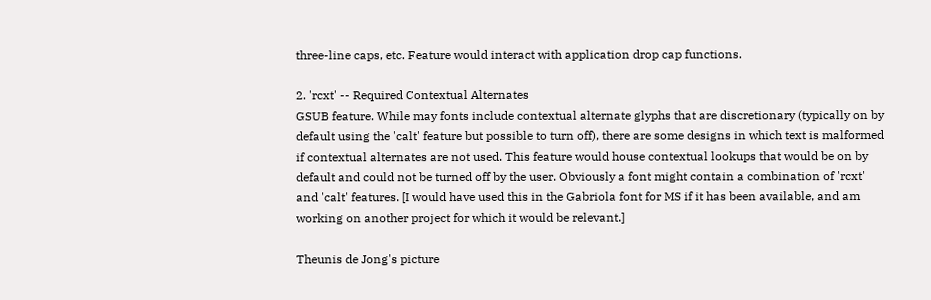three-line caps, etc. Feature would interact with application drop cap functions.

2. 'rcxt' -- Required Contextual Alternates
GSUB feature. While may fonts include contextual alternate glyphs that are discretionary (typically on by default using the 'calt' feature but possible to turn off), there are some designs in which text is malformed if contextual alternates are not used. This feature would house contextual lookups that would be on by default and could not be turned off by the user. Obviously a font might contain a combination of 'rcxt' and 'calt' features. [I would have used this in the Gabriola font for MS if it has been available, and am working on another project for which it would be relevant.]

Theunis de Jong's picture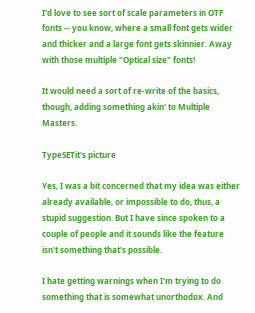I'd love to see sort of scale parameters in OTF fonts -- you know, where a small font gets wider and thicker and a large font gets skinnier. Away with those multiple "Optical size" fonts!

It would need a sort of re-write of the basics, though, adding something akin' to Multiple Masters.

TypeSETit's picture

Yes, I was a bit concerned that my idea was either already available, or impossible to do, thus, a stupid suggestion. But I have since spoken to a couple of people and it sounds like the feature isn't something that's possible.

I hate getting warnings when I'm trying to do something that is somewhat unorthodox. And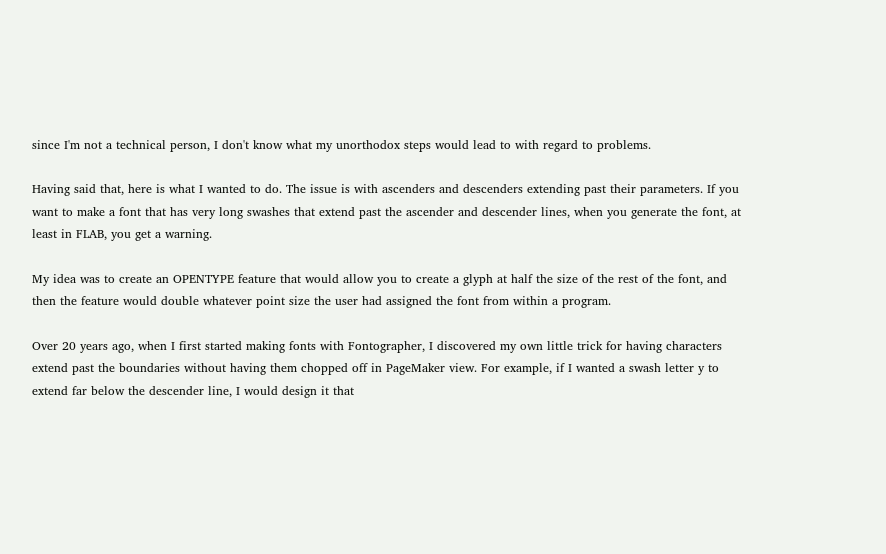since I'm not a technical person, I don't know what my unorthodox steps would lead to with regard to problems.

Having said that, here is what I wanted to do. The issue is with ascenders and descenders extending past their parameters. If you want to make a font that has very long swashes that extend past the ascender and descender lines, when you generate the font, at least in FLAB, you get a warning.

My idea was to create an OPENTYPE feature that would allow you to create a glyph at half the size of the rest of the font, and then the feature would double whatever point size the user had assigned the font from within a program.

Over 20 years ago, when I first started making fonts with Fontographer, I discovered my own little trick for having characters extend past the boundaries without having them chopped off in PageMaker view. For example, if I wanted a swash letter y to extend far below the descender line, I would design it that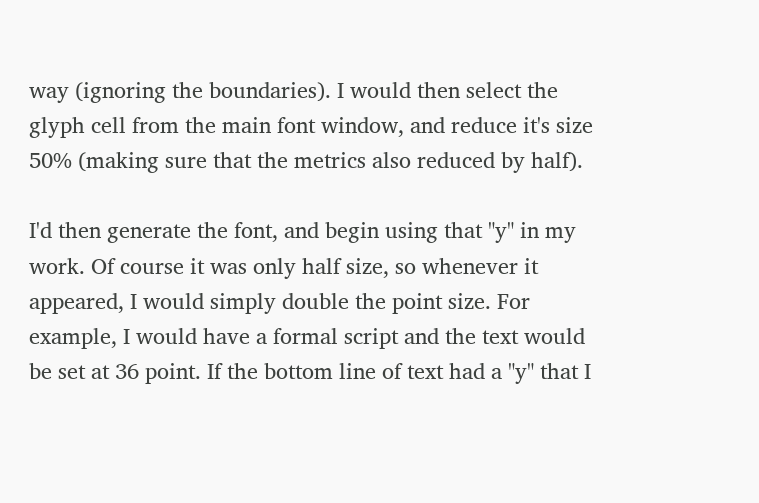way (ignoring the boundaries). I would then select the glyph cell from the main font window, and reduce it's size 50% (making sure that the metrics also reduced by half).

I'd then generate the font, and begin using that "y" in my work. Of course it was only half size, so whenever it appeared, I would simply double the point size. For example, I would have a formal script and the text would be set at 36 point. If the bottom line of text had a "y" that I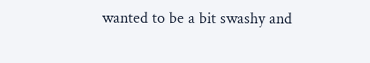wanted to be a bit swashy and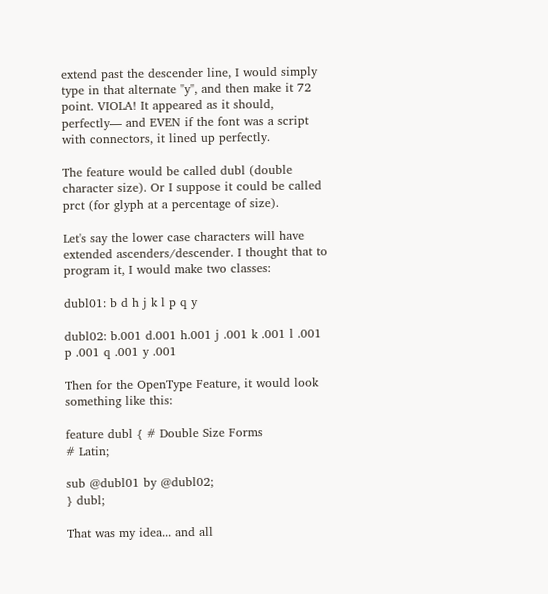extend past the descender line, I would simply type in that alternate "y", and then make it 72 point. VIOLA! It appeared as it should, perfectly— and EVEN if the font was a script with connectors, it lined up perfectly.

The feature would be called dubl (double character size). Or I suppose it could be called prct (for glyph at a percentage of size).

Let's say the lower case characters will have extended ascenders/descender. I thought that to program it, I would make two classes:

dubl01: b d h j k l p q y

dubl02: b.001 d.001 h.001 j .001 k .001 l .001 p .001 q .001 y .001

Then for the OpenType Feature, it would look something like this:

feature dubl { # Double Size Forms
# Latin;

sub @dubl01 by @dubl02;
} dubl;

That was my idea... and all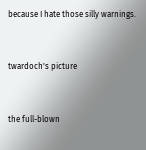because I hate those silly warnings.


twardoch's picture


the full-blown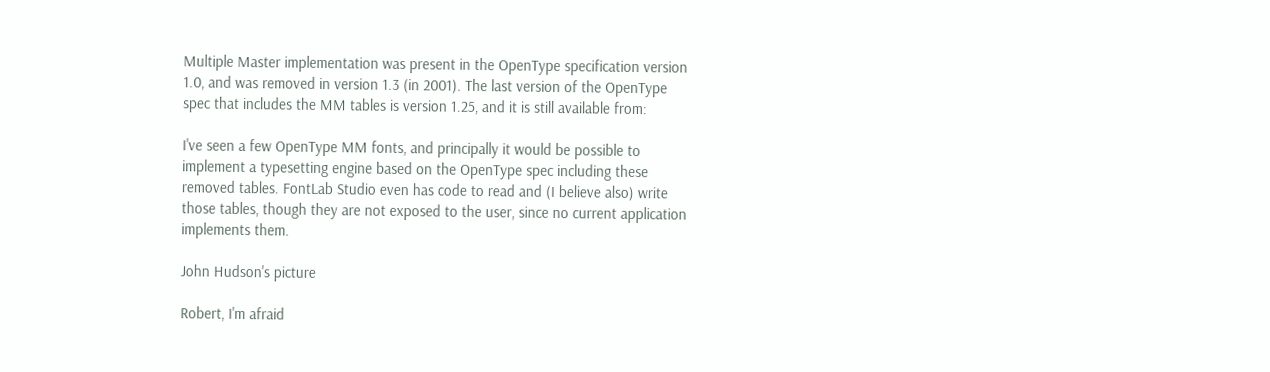Multiple Master implementation was present in the OpenType specification version 1.0, and was removed in version 1.3 (in 2001). The last version of the OpenType spec that includes the MM tables is version 1.25, and it is still available from:

I've seen a few OpenType MM fonts, and principally it would be possible to implement a typesetting engine based on the OpenType spec including these removed tables. FontLab Studio even has code to read and (I believe also) write those tables, though they are not exposed to the user, since no current application implements them.

John Hudson's picture

Robert, I'm afraid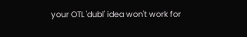your OTL 'dubl' idea won't work for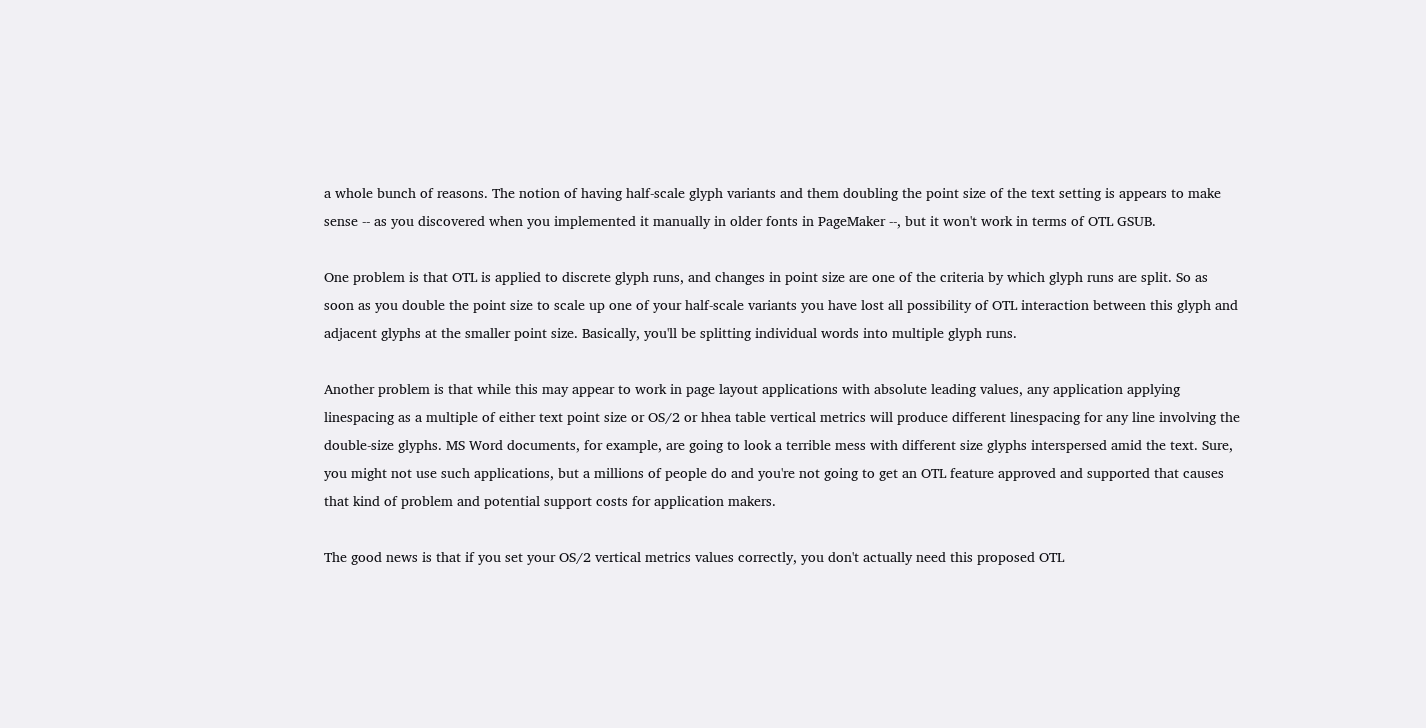a whole bunch of reasons. The notion of having half-scale glyph variants and them doubling the point size of the text setting is appears to make sense -- as you discovered when you implemented it manually in older fonts in PageMaker --, but it won't work in terms of OTL GSUB.

One problem is that OTL is applied to discrete glyph runs, and changes in point size are one of the criteria by which glyph runs are split. So as soon as you double the point size to scale up one of your half-scale variants you have lost all possibility of OTL interaction between this glyph and adjacent glyphs at the smaller point size. Basically, you'll be splitting individual words into multiple glyph runs.

Another problem is that while this may appear to work in page layout applications with absolute leading values, any application applying linespacing as a multiple of either text point size or OS/2 or hhea table vertical metrics will produce different linespacing for any line involving the double-size glyphs. MS Word documents, for example, are going to look a terrible mess with different size glyphs interspersed amid the text. Sure, you might not use such applications, but a millions of people do and you're not going to get an OTL feature approved and supported that causes that kind of problem and potential support costs for application makers.

The good news is that if you set your OS/2 vertical metrics values correctly, you don't actually need this proposed OTL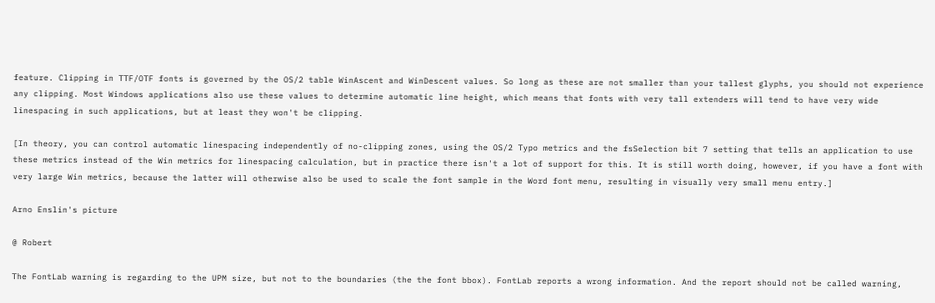feature. Clipping in TTF/OTF fonts is governed by the OS/2 table WinAscent and WinDescent values. So long as these are not smaller than your tallest glyphs, you should not experience any clipping. Most Windows applications also use these values to determine automatic line height, which means that fonts with very tall extenders will tend to have very wide linespacing in such applications, but at least they won't be clipping.

[In theory, you can control automatic linespacing independently of no-clipping zones, using the OS/2 Typo metrics and the fsSelection bit 7 setting that tells an application to use these metrics instead of the Win metrics for linespacing calculation, but in practice there isn't a lot of support for this. It is still worth doing, however, if you have a font with very large Win metrics, because the latter will otherwise also be used to scale the font sample in the Word font menu, resulting in visually very small menu entry.]

Arno Enslin's picture

@ Robert

The FontLab warning is regarding to the UPM size, but not to the boundaries (the the font bbox). FontLab reports a wrong information. And the report should not be called warning,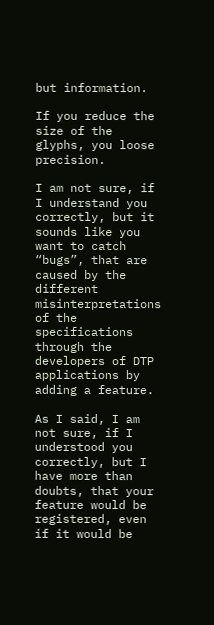but information.

If you reduce the size of the glyphs, you loose precision.

I am not sure, if I understand you correctly, but it sounds like you want to catch “bugs”, that are caused by the different misinterpretations of the specifications through the developers of DTP applications by adding a feature.

As I said, I am not sure, if I understood you correctly, but I have more than doubts, that your feature would be registered, even if it would be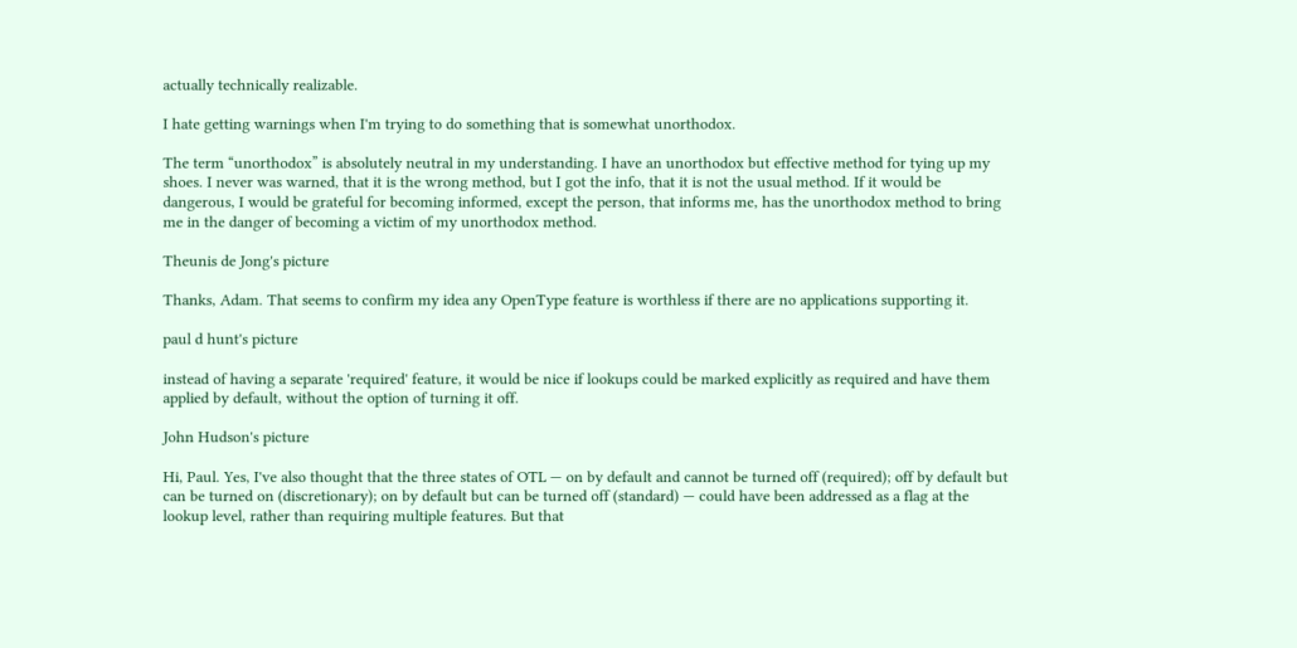actually technically realizable.

I hate getting warnings when I'm trying to do something that is somewhat unorthodox.

The term “unorthodox” is absolutely neutral in my understanding. I have an unorthodox but effective method for tying up my shoes. I never was warned, that it is the wrong method, but I got the info, that it is not the usual method. If it would be dangerous, I would be grateful for becoming informed, except the person, that informs me, has the unorthodox method to bring me in the danger of becoming a victim of my unorthodox method.

Theunis de Jong's picture

Thanks, Adam. That seems to confirm my idea any OpenType feature is worthless if there are no applications supporting it.

paul d hunt's picture

instead of having a separate 'required' feature, it would be nice if lookups could be marked explicitly as required and have them applied by default, without the option of turning it off.

John Hudson's picture

Hi, Paul. Yes, I've also thought that the three states of OTL — on by default and cannot be turned off (required); off by default but can be turned on (discretionary); on by default but can be turned off (standard) — could have been addressed as a flag at the lookup level, rather than requiring multiple features. But that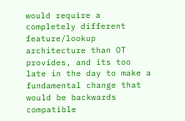would require a completely different feature/lookup architecture than OT provides, and its too late in the day to make a fundamental change that would be backwards compatible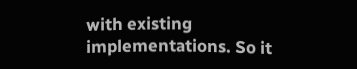with existing implementations. So it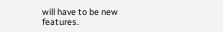will have to be new features.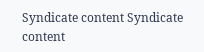Syndicate content Syndicate content